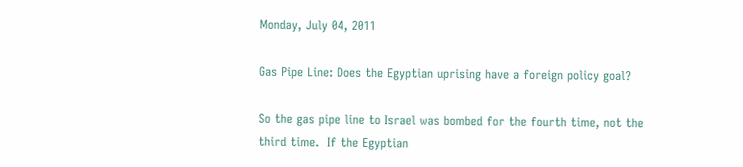Monday, July 04, 2011

Gas Pipe Line: Does the Egyptian uprising have a foreign policy goal?

So the gas pipe line to Israel was bombed for the fourth time, not the third time.  If the Egyptian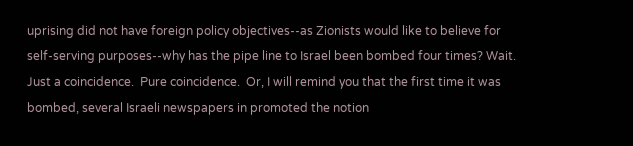uprising did not have foreign policy objectives--as Zionists would like to believe for self-serving purposes--why has the pipe line to Israel been bombed four times? Wait.  Just a coincidence.  Pure coincidence.  Or, I will remind you that the first time it was bombed, several Israeli newspapers in promoted the notion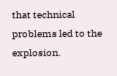that technical problems led to the explosion.